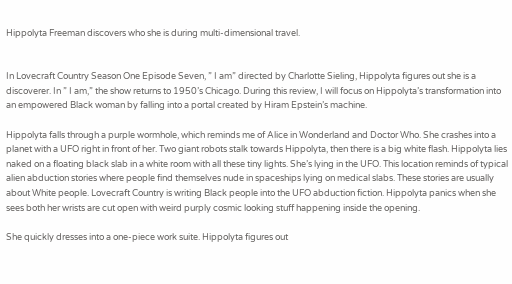Hippolyta Freeman discovers who she is during multi-dimensional travel.


In Lovecraft Country Season One Episode Seven, ” I am” directed by Charlotte Sieling, Hippolyta figures out she is a discoverer. In ” I am,” the show returns to 1950’s Chicago. During this review, I will focus on Hippolyta’s transformation into an empowered Black woman by falling into a portal created by Hiram Epstein’s machine.

Hippolyta falls through a purple wormhole, which reminds me of Alice in Wonderland and Doctor Who. She crashes into a planet with a UFO right in front of her. Two giant robots stalk towards Hippolyta, then there is a big white flash. Hippolyta lies naked on a floating black slab in a white room with all these tiny lights. She’s lying in the UFO. This location reminds of typical alien abduction stories where people find themselves nude in spaceships lying on medical slabs. These stories are usually about White people. Lovecraft Country is writing Black people into the UFO abduction fiction. Hippolyta panics when she sees both her wrists are cut open with weird purply cosmic looking stuff happening inside the opening.

She quickly dresses into a one-piece work suite. Hippolyta figures out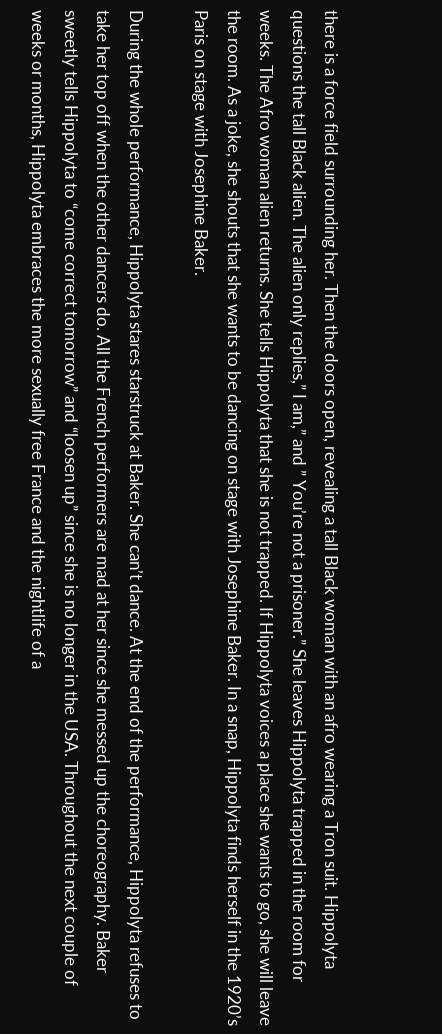there is a force field surrounding her. Then the doors open, revealing a tall Black woman with an afro wearing a Tron suit. Hippolyta questions the tall Black alien. The alien only replies,” I am,” and ” You’re not a prisoner.” She leaves Hippolyta trapped in the room for weeks. The Afro woman alien returns. She tells Hippolyta that she is not trapped. If Hippolyta voices a place she wants to go, she will leave the room. As a joke, she shouts that she wants to be dancing on stage with Josephine Baker. In a snap, Hippolyta finds herself in the 1920’s Paris on stage with Josephine Baker.

During the whole performance, Hippolyta stares starstruck at Baker. She can’t dance. At the end of the performance, Hippolyta refuses to take her top off when the other dancers do. All the French performers are mad at her since she messed up the choreography. Baker sweetly tells Hippolyta to “come correct tomorrow” and “loosen up” since she is no longer in the USA. Throughout the next couple of weeks or months, Hippolyta embraces the more sexually free France and the nightlife of a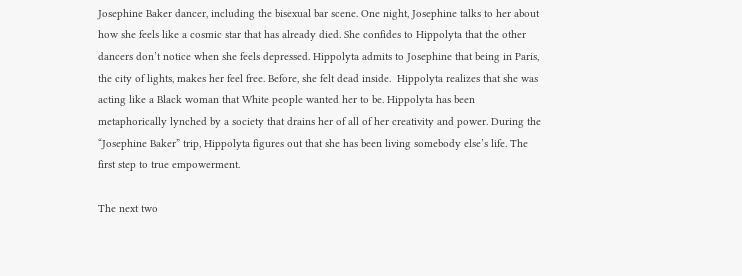Josephine Baker dancer, including the bisexual bar scene. One night, Josephine talks to her about how she feels like a cosmic star that has already died. She confides to Hippolyta that the other dancers don’t notice when she feels depressed. Hippolyta admits to Josephine that being in Paris, the city of lights, makes her feel free. Before, she felt dead inside.  Hippolyta realizes that she was acting like a Black woman that White people wanted her to be. Hippolyta has been metaphorically lynched by a society that drains her of all of her creativity and power. During the “Josephine Baker” trip, Hippolyta figures out that she has been living somebody else’s life. The first step to true empowerment.

The next two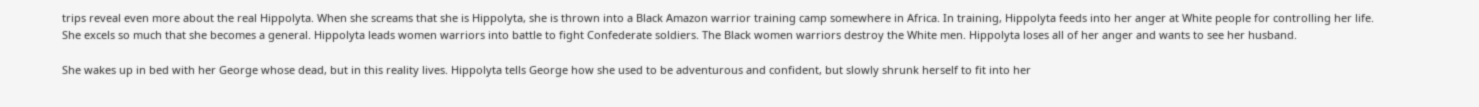trips reveal even more about the real Hippolyta. When she screams that she is Hippolyta, she is thrown into a Black Amazon warrior training camp somewhere in Africa. In training, Hippolyta feeds into her anger at White people for controlling her life.  She excels so much that she becomes a general. Hippolyta leads women warriors into battle to fight Confederate soldiers. The Black women warriors destroy the White men. Hippolyta loses all of her anger and wants to see her husband.

She wakes up in bed with her George whose dead, but in this reality lives. Hippolyta tells George how she used to be adventurous and confident, but slowly shrunk herself to fit into her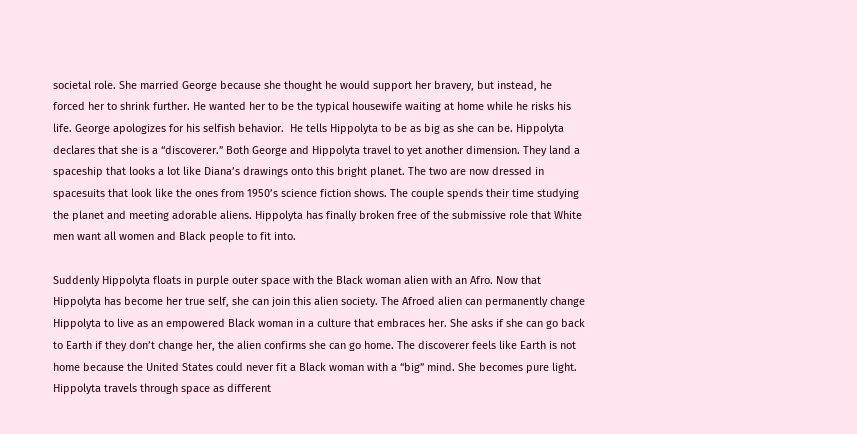societal role. She married George because she thought he would support her bravery, but instead, he forced her to shrink further. He wanted her to be the typical housewife waiting at home while he risks his life. George apologizes for his selfish behavior.  He tells Hippolyta to be as big as she can be. Hippolyta declares that she is a “discoverer.” Both George and Hippolyta travel to yet another dimension. They land a spaceship that looks a lot like Diana’s drawings onto this bright planet. The two are now dressed in spacesuits that look like the ones from 1950’s science fiction shows. The couple spends their time studying the planet and meeting adorable aliens. Hippolyta has finally broken free of the submissive role that White men want all women and Black people to fit into.

Suddenly Hippolyta floats in purple outer space with the Black woman alien with an Afro. Now that Hippolyta has become her true self, she can join this alien society. The Afroed alien can permanently change Hippolyta to live as an empowered Black woman in a culture that embraces her. She asks if she can go back to Earth if they don’t change her, the alien confirms she can go home. The discoverer feels like Earth is not home because the United States could never fit a Black woman with a “big” mind. She becomes pure light. Hippolyta travels through space as different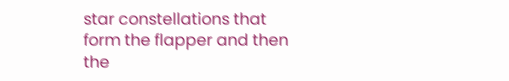star constellations that form the flapper and then the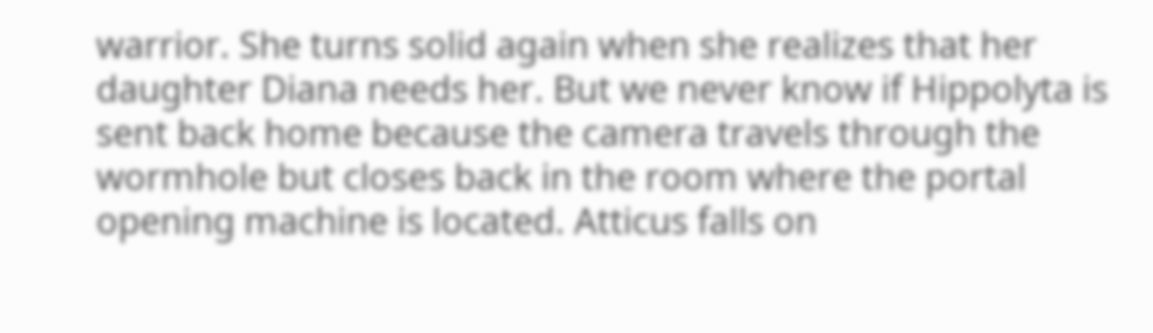warrior. She turns solid again when she realizes that her daughter Diana needs her. But we never know if Hippolyta is sent back home because the camera travels through the wormhole but closes back in the room where the portal opening machine is located. Atticus falls on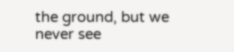the ground, but we never see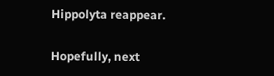Hippolyta reappear.

Hopefully, next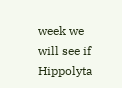week we will see if Hippolyta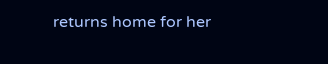returns home for her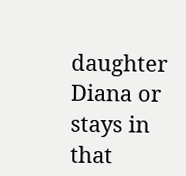daughter Diana or stays in that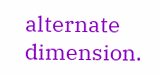alternate dimension.